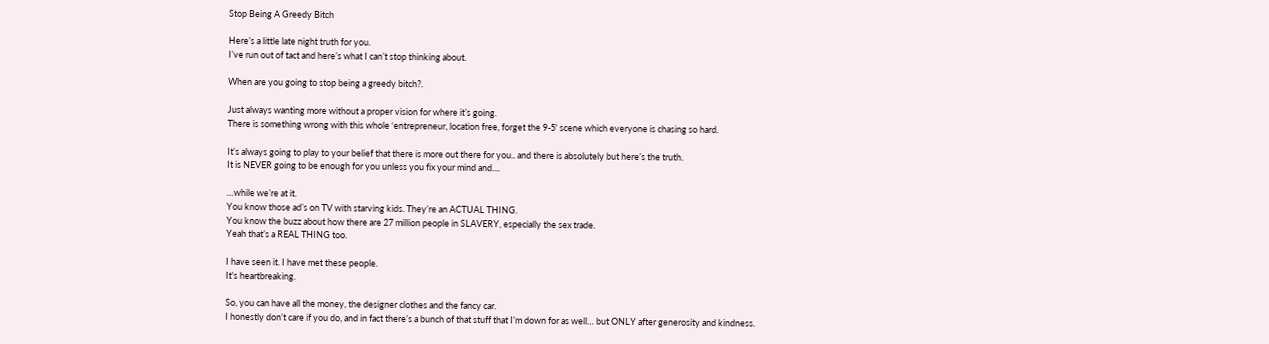Stop Being A Greedy Bitch

Here’s a little late night truth for you.
I’ve run out of tact and here’s what I can’t stop thinking about.

When are you going to stop being a greedy bitch?.

Just always wanting more without a proper vision for where it’s going.
There is something wrong with this whole ‘entrepreneur, location free, forget the 9-5' scene which everyone is chasing so hard.

It’s always going to play to your belief that there is more out there for you.. and there is absolutely but here’s the truth.
It is NEVER going to be enough for you unless you fix your mind and....

…while we’re at it.
You know those ad’s on TV with starving kids. They’re an ACTUAL THING.
You know the buzz about how there are 27 million people in SLAVERY, especially the sex trade.
Yeah that’s a REAL THING too.

I have seen it. I have met these people.
It's heartbreaking.

So, you can have all the money, the designer clothes and the fancy car.
I honestly don’t care if you do, and in fact there’s a bunch of that stuff that I’m down for as well… but ONLY after generosity and kindness.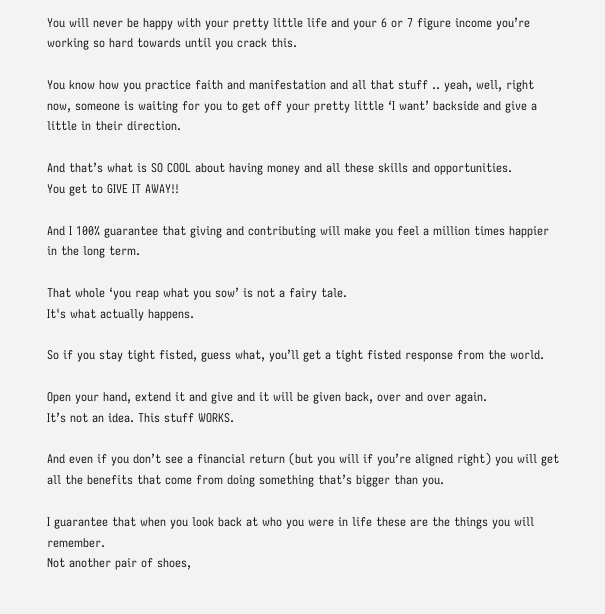You will never be happy with your pretty little life and your 6 or 7 figure income you’re working so hard towards until you crack this.

You know how you practice faith and manifestation and all that stuff .. yeah, well, right now, someone is waiting for you to get off your pretty little ‘I want’ backside and give a little in their direction.

And that’s what is SO COOL about having money and all these skills and opportunities.
You get to GIVE IT AWAY!!

And I 100% guarantee that giving and contributing will make you feel a million times happier in the long term.

That whole ‘you reap what you sow’ is not a fairy tale.
It's what actually happens.

So if you stay tight fisted, guess what, you’ll get a tight fisted response from the world.

Open your hand, extend it and give and it will be given back, over and over again.
It’s not an idea. This stuff WORKS.

And even if you don’t see a financial return (but you will if you’re aligned right) you will get all the benefits that come from doing something that’s bigger than you.

I guarantee that when you look back at who you were in life these are the things you will remember.
Not another pair of shoes,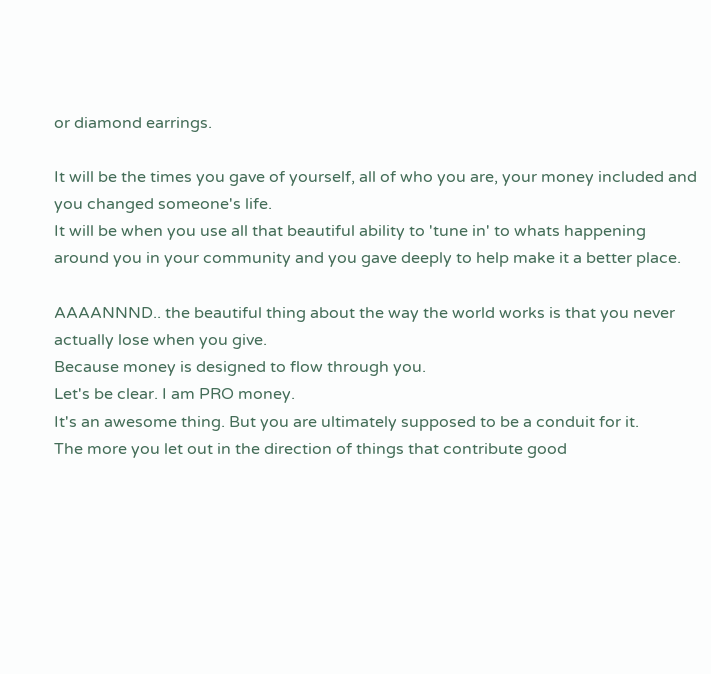or diamond earrings.

It will be the times you gave of yourself, all of who you are, your money included and you changed someone's life.
It will be when you use all that beautiful ability to 'tune in' to whats happening around you in your community and you gave deeply to help make it a better place.

AAAANNND.. the beautiful thing about the way the world works is that you never actually lose when you give.
Because money is designed to flow through you.
Let's be clear. I am PRO money.
It's an awesome thing. But you are ultimately supposed to be a conduit for it.
The more you let out in the direction of things that contribute good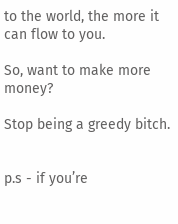to the world, the more it can flow to you.

So, want to make more money?

Stop being a greedy bitch.


p.s - if you’re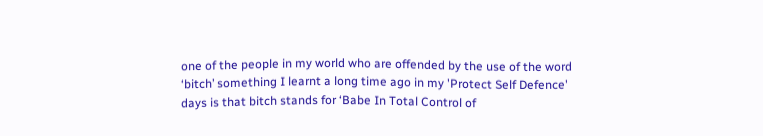one of the people in my world who are offended by the use of the word ‘bitch’ something I learnt a long time ago in my 'Protect Self Defence' days is that bitch stands for ‘Babe In Total Control of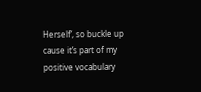Herself’, so buckle up cause it’s part of my positive vocabulary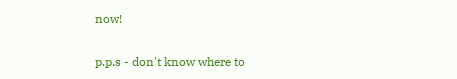now!

p.p.s - don't know where to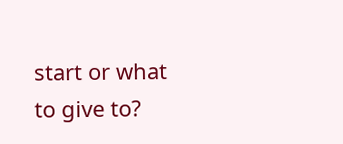start or what to give to?